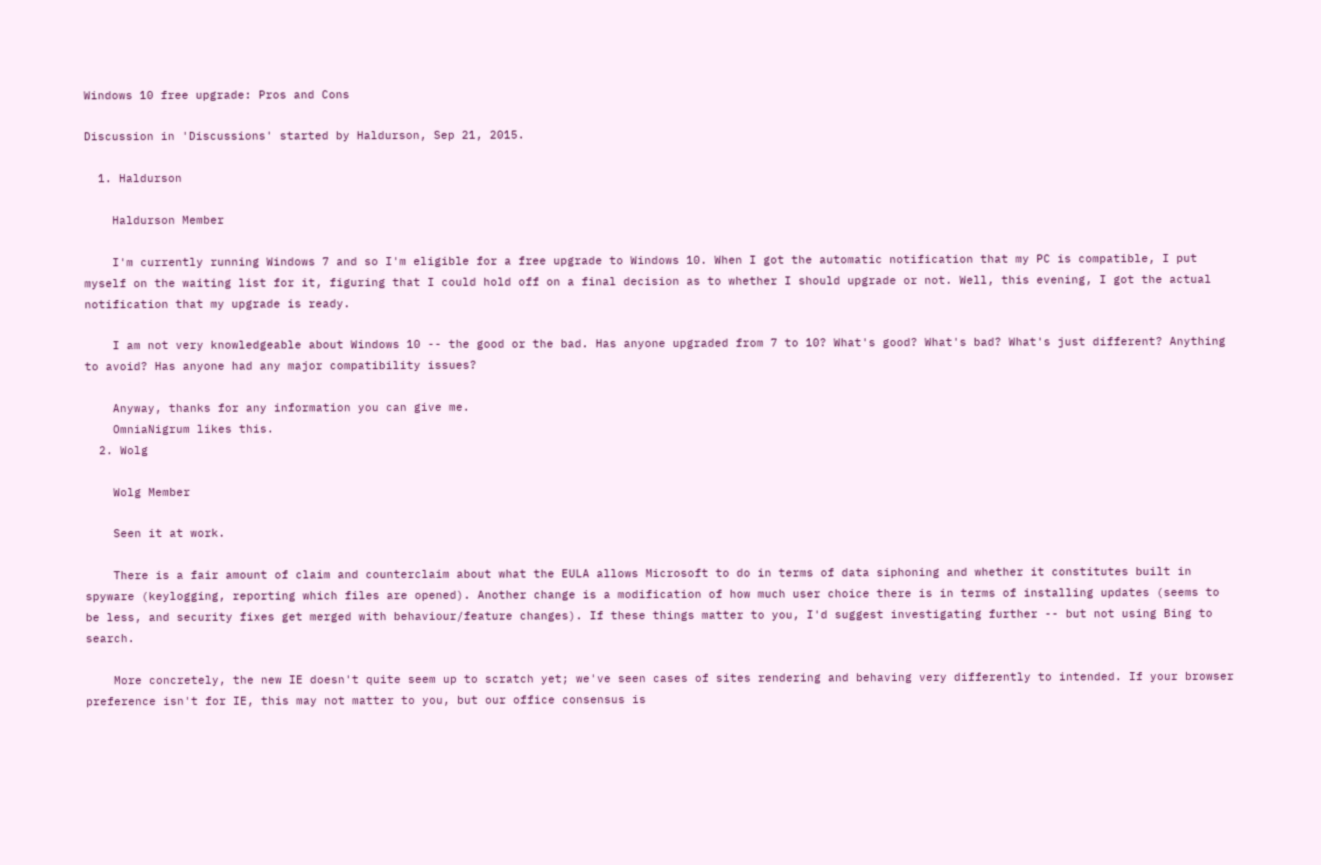Windows 10 free upgrade: Pros and Cons

Discussion in 'Discussions' started by Haldurson, Sep 21, 2015.

  1. Haldurson

    Haldurson Member

    I'm currently running Windows 7 and so I'm eligible for a free upgrade to Windows 10. When I got the automatic notification that my PC is compatible, I put myself on the waiting list for it, figuring that I could hold off on a final decision as to whether I should upgrade or not. Well, this evening, I got the actual notification that my upgrade is ready.

    I am not very knowledgeable about Windows 10 -- the good or the bad. Has anyone upgraded from 7 to 10? What's good? What's bad? What's just different? Anything to avoid? Has anyone had any major compatibility issues?

    Anyway, thanks for any information you can give me.
    OmniaNigrum likes this.
  2. Wolg

    Wolg Member

    Seen it at work.

    There is a fair amount of claim and counterclaim about what the EULA allows Microsoft to do in terms of data siphoning and whether it constitutes built in spyware (keylogging, reporting which files are opened). Another change is a modification of how much user choice there is in terms of installing updates (seems to be less, and security fixes get merged with behaviour/feature changes). If these things matter to you, I'd suggest investigating further -- but not using Bing to search.

    More concretely, the new IE doesn't quite seem up to scratch yet; we've seen cases of sites rendering and behaving very differently to intended. If your browser preference isn't for IE, this may not matter to you, but our office consensus is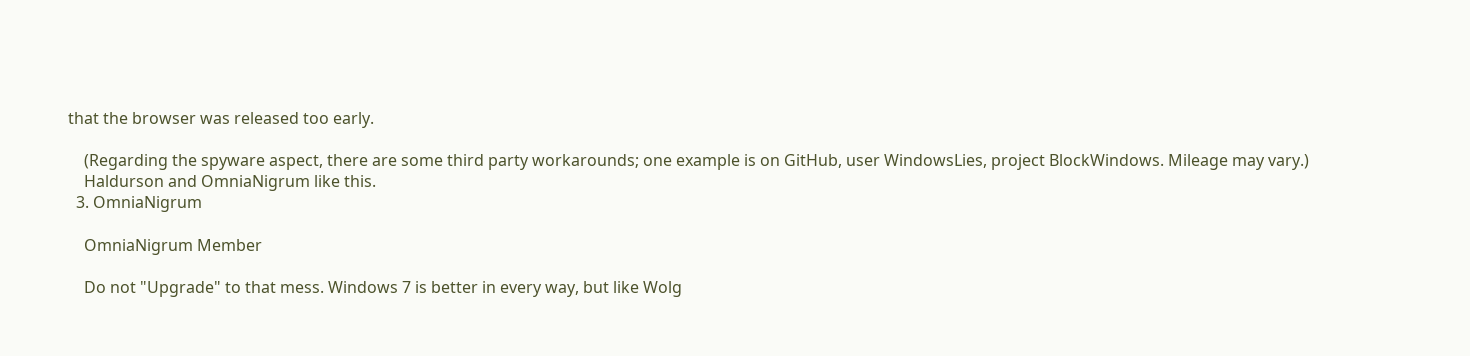that the browser was released too early.

    (Regarding the spyware aspect, there are some third party workarounds; one example is on GitHub, user WindowsLies, project BlockWindows. Mileage may vary.)
    Haldurson and OmniaNigrum like this.
  3. OmniaNigrum

    OmniaNigrum Member

    Do not "Upgrade" to that mess. Windows 7 is better in every way, but like Wolg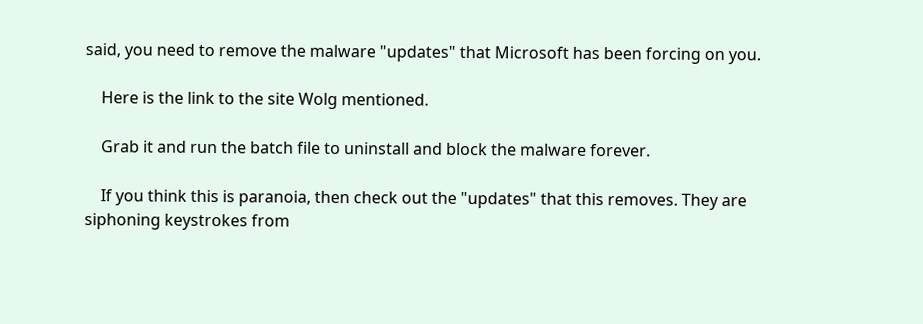said, you need to remove the malware "updates" that Microsoft has been forcing on you.

    Here is the link to the site Wolg mentioned.

    Grab it and run the batch file to uninstall and block the malware forever.

    If you think this is paranoia, then check out the "updates" that this removes. They are siphoning keystrokes from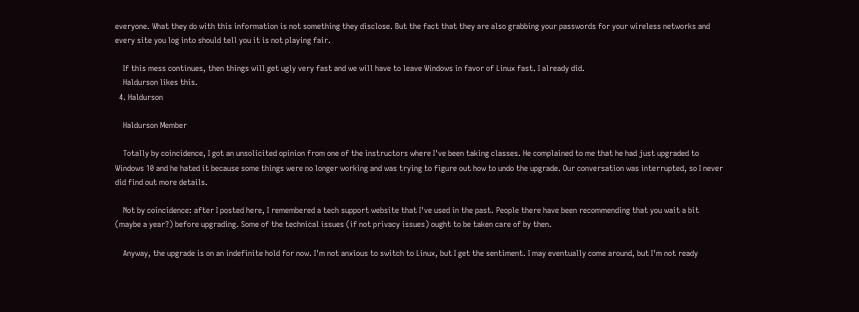everyone. What they do with this information is not something they disclose. But the fact that they are also grabbing your passwords for your wireless networks and every site you log into should tell you it is not playing fair.

    If this mess continues, then things will get ugly very fast and we will have to leave Windows in favor of Linux fast. I already did.
    Haldurson likes this.
  4. Haldurson

    Haldurson Member

    Totally by coincidence, I got an unsolicited opinion from one of the instructors where I've been taking classes. He complained to me that he had just upgraded to Windows 10 and he hated it because some things were no longer working and was trying to figure out how to undo the upgrade. Our conversation was interrupted, so I never did find out more details.

    Not by coincidence: after I posted here, I remembered a tech support website that I've used in the past. People there have been recommending that you wait a bit (maybe a year?) before upgrading. Some of the technical issues (if not privacy issues) ought to be taken care of by then.

    Anyway, the upgrade is on an indefinite hold for now. I'm not anxious to switch to Linux, but I get the sentiment. I may eventually come around, but I'm not ready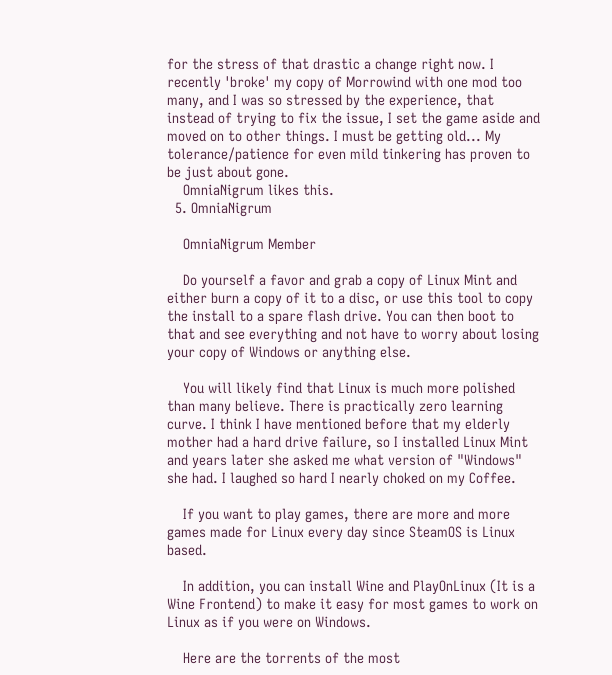for the stress of that drastic a change right now. I recently 'broke' my copy of Morrowind with one mod too many, and I was so stressed by the experience, that instead of trying to fix the issue, I set the game aside and moved on to other things. I must be getting old... My tolerance/patience for even mild tinkering has proven to be just about gone.
    OmniaNigrum likes this.
  5. OmniaNigrum

    OmniaNigrum Member

    Do yourself a favor and grab a copy of Linux Mint and either burn a copy of it to a disc, or use this tool to copy the install to a spare flash drive. You can then boot to that and see everything and not have to worry about losing your copy of Windows or anything else.

    You will likely find that Linux is much more polished than many believe. There is practically zero learning curve. I think I have mentioned before that my elderly mother had a hard drive failure, so I installed Linux Mint and years later she asked me what version of "Windows" she had. I laughed so hard I nearly choked on my Coffee.

    If you want to play games, there are more and more games made for Linux every day since SteamOS is Linux based.

    In addition, you can install Wine and PlayOnLinux (It is a Wine Frontend) to make it easy for most games to work on Linux as if you were on Windows.

    Here are the torrents of the most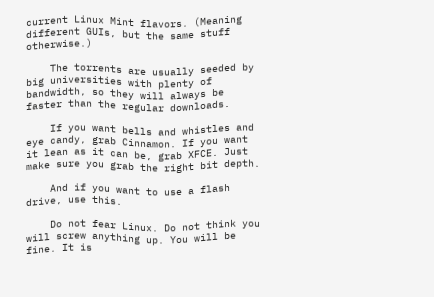current Linux Mint flavors. (Meaning different GUIs, but the same stuff otherwise.)

    The torrents are usually seeded by big universities with plenty of bandwidth, so they will always be faster than the regular downloads.

    If you want bells and whistles and eye candy, grab Cinnamon. If you want it lean as it can be, grab XFCE. Just make sure you grab the right bit depth.

    And if you want to use a flash drive, use this.

    Do not fear Linux. Do not think you will screw anything up. You will be fine. It is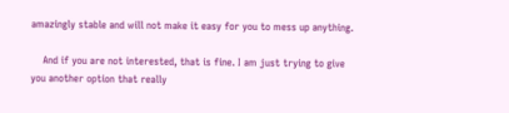amazingly stable and will not make it easy for you to mess up anything.

    And if you are not interested, that is fine. I am just trying to give you another option that really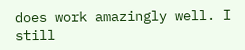does work amazingly well. I still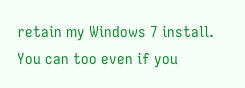retain my Windows 7 install. You can too even if you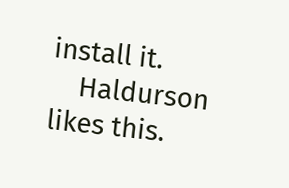install it.
    Haldurson likes this.